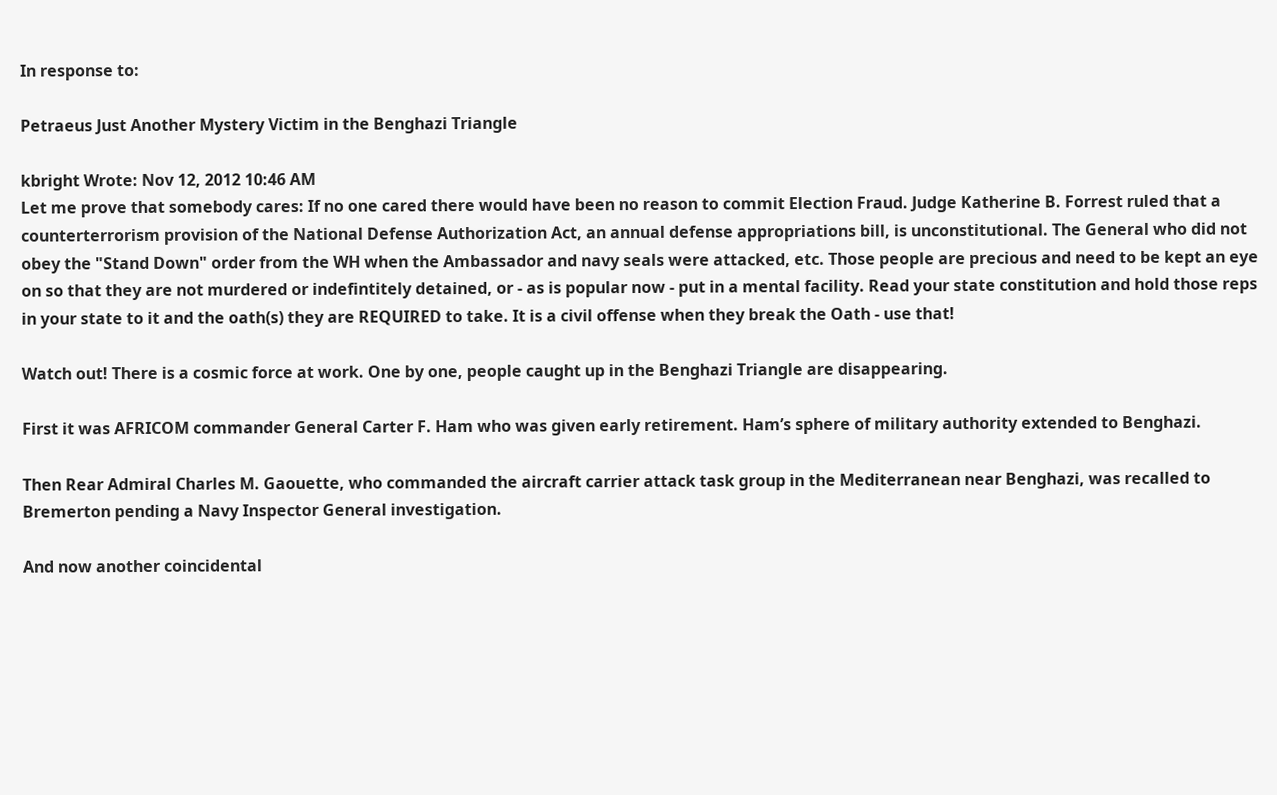In response to:

Petraeus Just Another Mystery Victim in the Benghazi Triangle

kbright Wrote: Nov 12, 2012 10:46 AM
Let me prove that somebody cares: If no one cared there would have been no reason to commit Election Fraud. Judge Katherine B. Forrest ruled that a counterterrorism provision of the National Defense Authorization Act, an annual defense appropriations bill, is unconstitutional. The General who did not obey the "Stand Down" order from the WH when the Ambassador and navy seals were attacked, etc. Those people are precious and need to be kept an eye on so that they are not murdered or indefintitely detained, or - as is popular now - put in a mental facility. Read your state constitution and hold those reps in your state to it and the oath(s) they are REQUIRED to take. It is a civil offense when they break the Oath - use that!

Watch out! There is a cosmic force at work. One by one, people caught up in the Benghazi Triangle are disappearing.

First it was AFRICOM commander General Carter F. Ham who was given early retirement. Ham’s sphere of military authority extended to Benghazi.

Then Rear Admiral Charles M. Gaouette, who commanded the aircraft carrier attack task group in the Mediterranean near Benghazi, was recalled to Bremerton pending a Navy Inspector General investigation.

And now another coincidental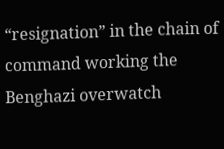“resignation” in the chain of command working the Benghazi overwatch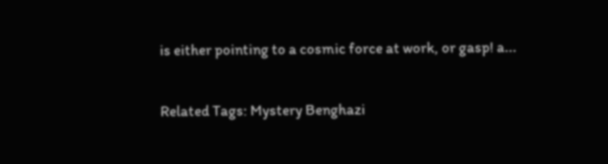is either pointing to a cosmic force at work, or gasp! a...

Related Tags: Mystery Benghazi